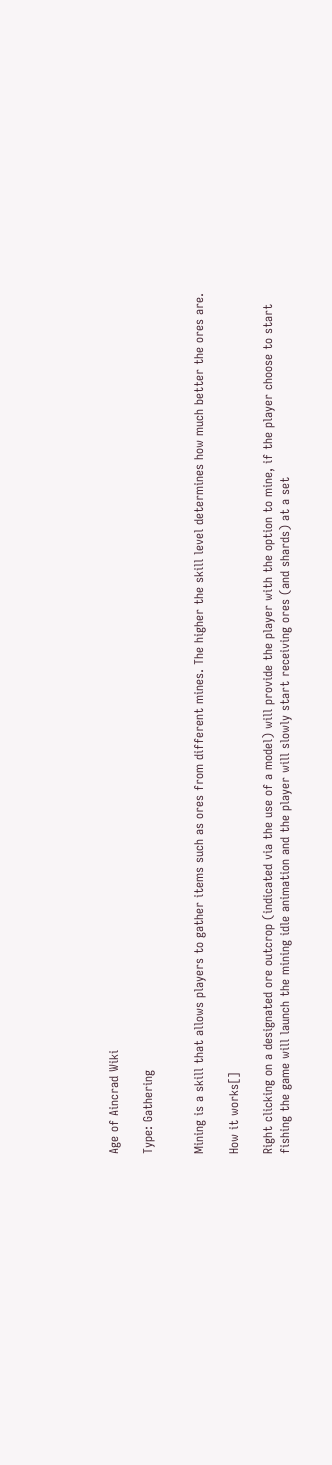Age of Aincrad Wiki

Type: Gathering


Mining is a skill that allows players to gather items such as ores from different mines. The higher the skill level determines how much better the ores are.

How it works[]

Right clicking on a designated ore outcrop (indicated via the use of a model) will provide the player with the option to mine, if the player choose to start fishing the game will launch the mining idle animation and the player will slowly start receiving ores (and shards) at a set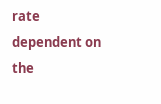rate dependent on the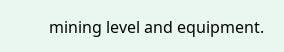mining level and equipment.